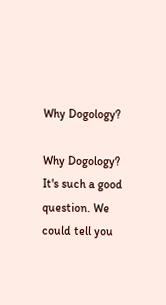Why Dogology?

Why Dogology? It's such a good question. We could tell you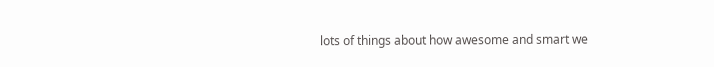lots of things about how awesome and smart we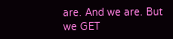are. And we are. But we GET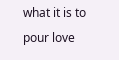what it is to pour love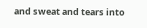and sweat and tears into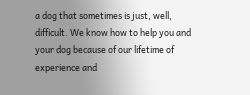a dog that sometimes is just, well, difficult. We know how to help you and your dog because of our lifetime of experience and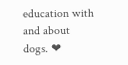education with and about dogs. ❤